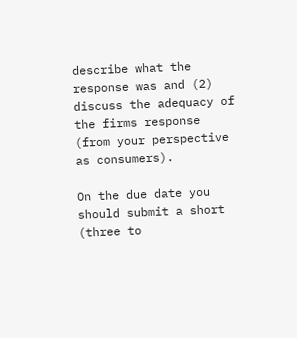describe what the response was and (2) discuss the adequacy of the firms response (from your perspective as consumers).

On the due date you should submit a short (three to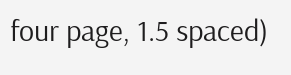four page, 1.5 spaced)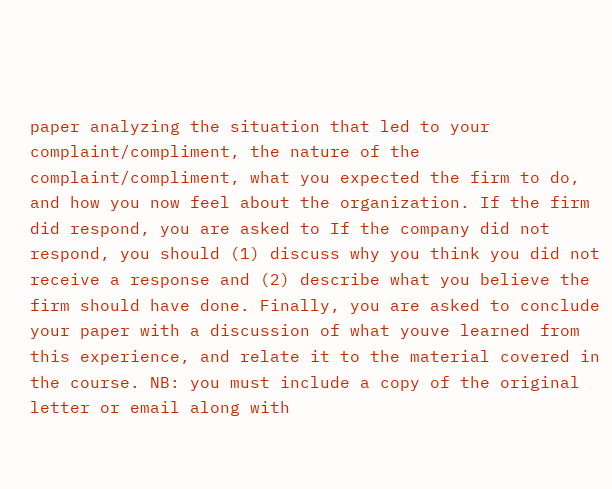paper analyzing the situation that led to your complaint/compliment, the nature of the complaint/compliment, what you expected the firm to do, and how you now feel about the organization. If the firm did respond, you are asked to If the company did not respond, you should (1) discuss why you think you did not receive a response and (2) describe what you believe the firm should have done. Finally, you are asked to conclude your paper with a discussion of what youve learned from this experience, and relate it to the material covered in the course. NB: you must include a copy of the original letter or email along with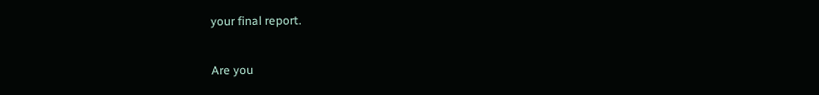your final report.

Are you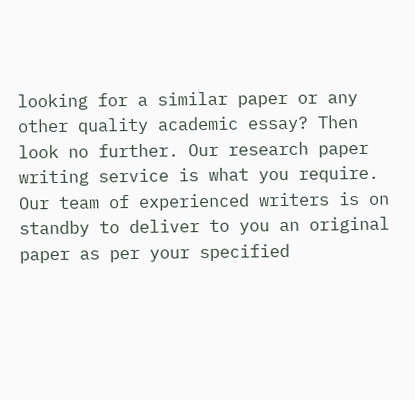looking for a similar paper or any other quality academic essay? Then look no further. Our research paper writing service is what you require. Our team of experienced writers is on standby to deliver to you an original paper as per your specified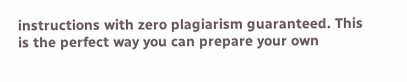instructions with zero plagiarism guaranteed. This is the perfect way you can prepare your own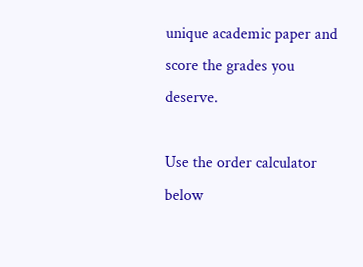unique academic paper and score the grades you deserve.

Use the order calculator below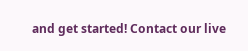and get started! Contact our live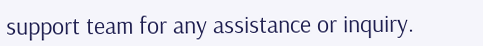support team for any assistance or inquiry.